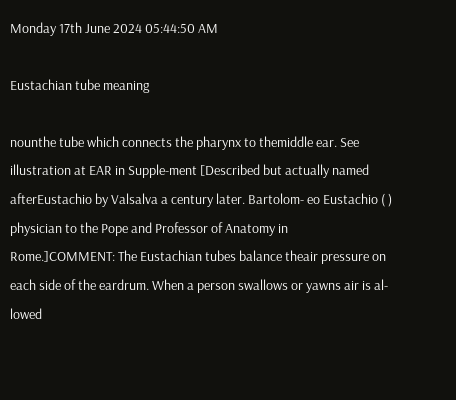Monday 17th June 2024 05:44:50 AM

Eustachian tube meaning

nounthe tube which connects the pharynx to themiddle ear. See illustration at EAR in Supple-ment [Described but actually named afterEustachio by Valsalva a century later. Bartolom- eo Eustachio ( ) physician to the Pope and Professor of Anatomy in Rome.]COMMENT: The Eustachian tubes balance theair pressure on each side of the eardrum. When a person swallows or yawns air is al- lowed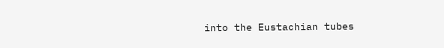into the Eustachian tubes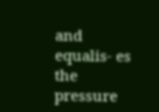and equalis- es the pressure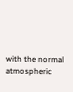with the normal atmospheric